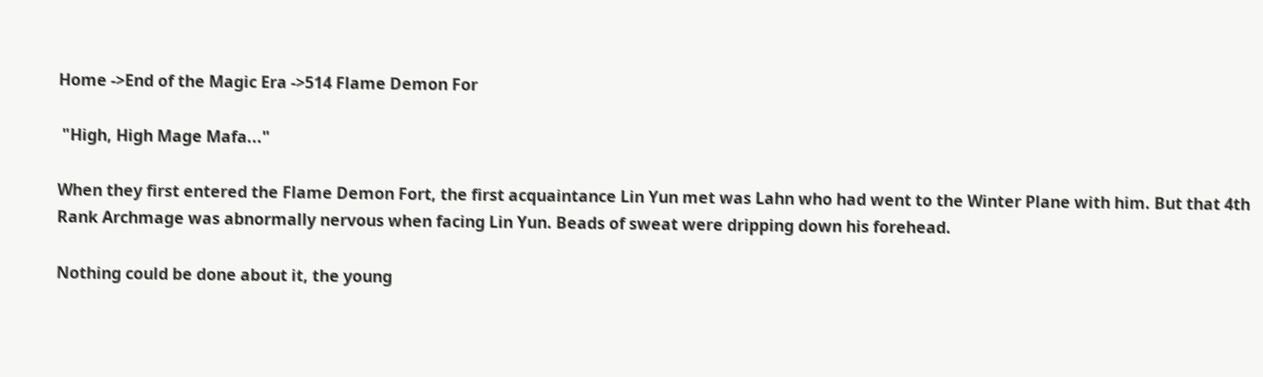Home ->End of the Magic Era ->514 Flame Demon For

 "High, High Mage Mafa..."

When they first entered the Flame Demon Fort, the first acquaintance Lin Yun met was Lahn who had went to the Winter Plane with him. But that 4th Rank Archmage was abnormally nervous when facing Lin Yun. Beads of sweat were dripping down his forehead.

Nothing could be done about it, the young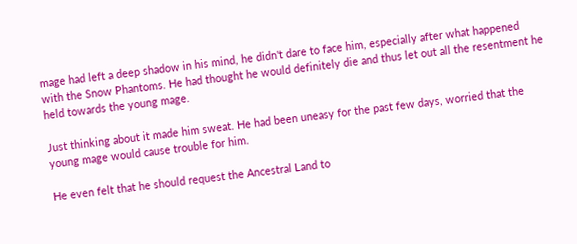mage had left a deep shadow in his mind, he didn't dare to face him, especially after what happened with the Snow Phantoms. He had thought he would definitely die and thus let out all the resentment he held towards the young mage.

Just thinking about it made him sweat. He had been uneasy for the past few days, worried that the young mage would cause trouble for him.

He even felt that he should request the Ancestral Land to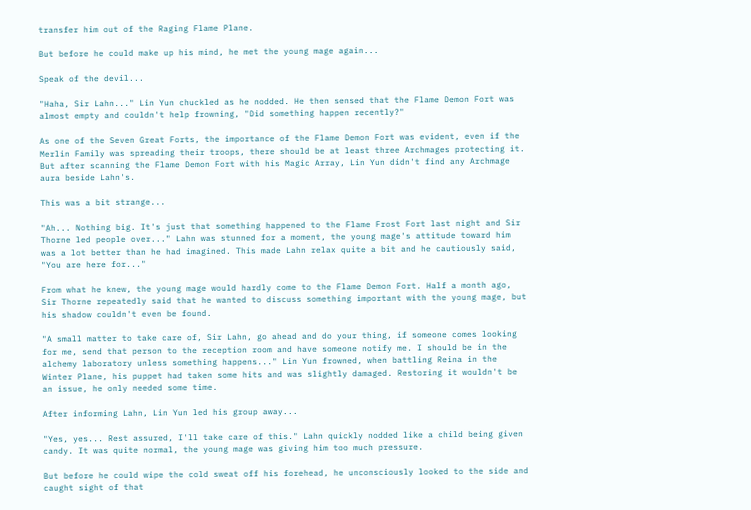transfer him out of the Raging Flame Plane.

But before he could make up his mind, he met the young mage again...

Speak of the devil...

"Haha, Sir Lahn..." Lin Yun chuckled as he nodded. He then sensed that the Flame Demon Fort was almost empty and couldn't help frowning, "Did something happen recently?"

As one of the Seven Great Forts, the importance of the Flame Demon Fort was evident, even if the Merlin Family was spreading their troops, there should be at least three Archmages protecting it. But after scanning the Flame Demon Fort with his Magic Array, Lin Yun didn't find any Archmage aura beside Lahn's.

This was a bit strange...

"Ah... Nothing big. It's just that something happened to the Flame Frost Fort last night and Sir Thorne led people over..." Lahn was stunned for a moment, the young mage's attitude toward him was a lot better than he had imagined. This made Lahn relax quite a bit and he cautiously said, "You are here for..."

From what he knew, the young mage would hardly come to the Flame Demon Fort. Half a month ago, Sir Thorne repeatedly said that he wanted to discuss something important with the young mage, but his shadow couldn't even be found.

"A small matter to take care of, Sir Lahn, go ahead and do your thing, if someone comes looking for me, send that person to the reception room and have someone notify me. I should be in the alchemy laboratory unless something happens..." Lin Yun frowned, when battling Reina in the Winter Plane, his puppet had taken some hits and was slightly damaged. Restoring it wouldn't be an issue, he only needed some time.

After informing Lahn, Lin Yun led his group away...

"Yes, yes... Rest assured, I'll take care of this." Lahn quickly nodded like a child being given candy. It was quite normal, the young mage was giving him too much pressure.

But before he could wipe the cold sweat off his forehead, he unconsciously looked to the side and caught sight of that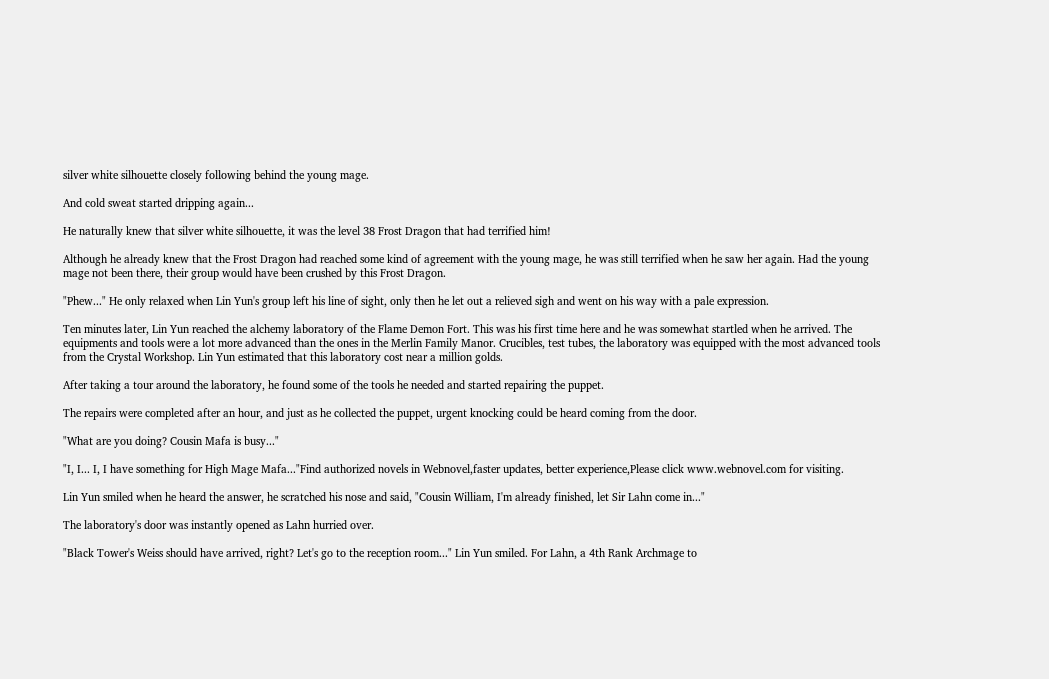silver white silhouette closely following behind the young mage.

And cold sweat started dripping again...

He naturally knew that silver white silhouette, it was the level 38 Frost Dragon that had terrified him!

Although he already knew that the Frost Dragon had reached some kind of agreement with the young mage, he was still terrified when he saw her again. Had the young mage not been there, their group would have been crushed by this Frost Dragon.

"Phew..." He only relaxed when Lin Yun's group left his line of sight, only then he let out a relieved sigh and went on his way with a pale expression.

Ten minutes later, Lin Yun reached the alchemy laboratory of the Flame Demon Fort. This was his first time here and he was somewhat startled when he arrived. The equipments and tools were a lot more advanced than the ones in the Merlin Family Manor. Crucibles, test tubes, the laboratory was equipped with the most advanced tools from the Crystal Workshop. Lin Yun estimated that this laboratory cost near a million golds.

After taking a tour around the laboratory, he found some of the tools he needed and started repairing the puppet.

The repairs were completed after an hour, and just as he collected the puppet, urgent knocking could be heard coming from the door.

"What are you doing? Cousin Mafa is busy..."

"I, I... I, I have something for High Mage Mafa..."Find authorized novels in Webnovel,faster updates, better experience,Please click www.webnovel.com for visiting.

Lin Yun smiled when he heard the answer, he scratched his nose and said, "Cousin William, I'm already finished, let Sir Lahn come in..."

The laboratory's door was instantly opened as Lahn hurried over.

"Black Tower's Weiss should have arrived, right? Let's go to the reception room..." Lin Yun smiled. For Lahn, a 4th Rank Archmage to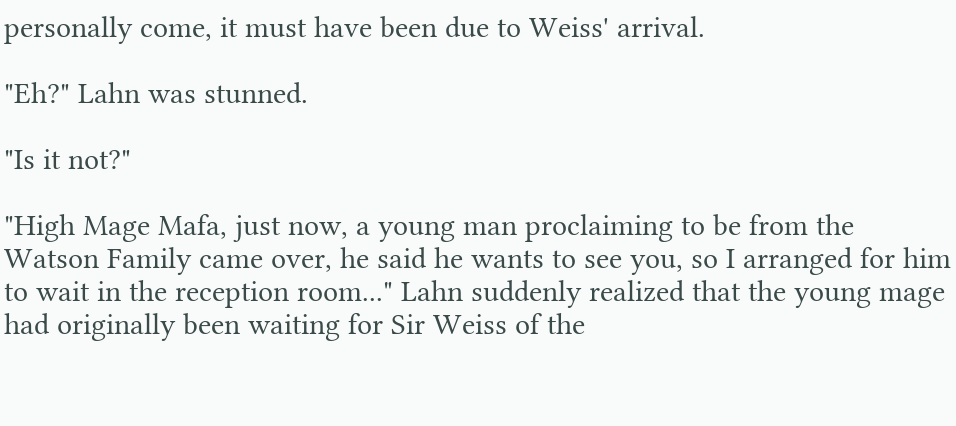personally come, it must have been due to Weiss' arrival.

"Eh?" Lahn was stunned.

"Is it not?"

"High Mage Mafa, just now, a young man proclaiming to be from the Watson Family came over, he said he wants to see you, so I arranged for him to wait in the reception room..." Lahn suddenly realized that the young mage had originally been waiting for Sir Weiss of the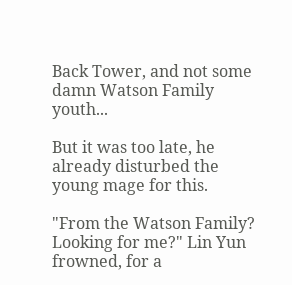Back Tower, and not some damn Watson Family youth...

But it was too late, he already disturbed the young mage for this.

"From the Watson Family? Looking for me?" Lin Yun frowned, for a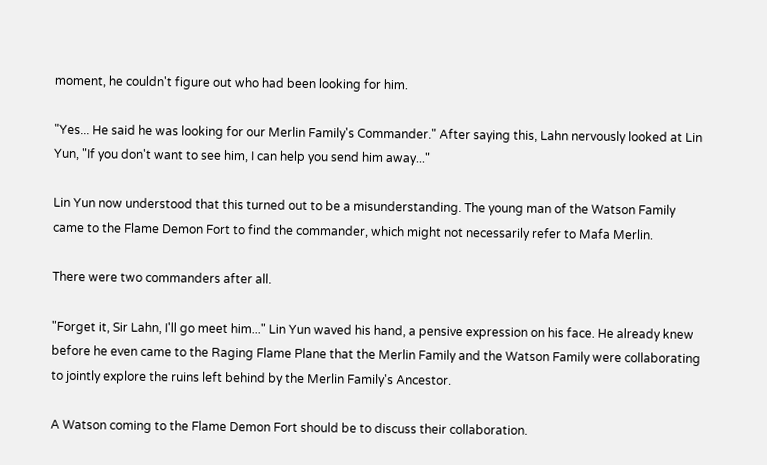moment, he couldn't figure out who had been looking for him.

"Yes... He said he was looking for our Merlin Family's Commander." After saying this, Lahn nervously looked at Lin Yun, "If you don't want to see him, I can help you send him away..."

Lin Yun now understood that this turned out to be a misunderstanding. The young man of the Watson Family came to the Flame Demon Fort to find the commander, which might not necessarily refer to Mafa Merlin.

There were two commanders after all.

"Forget it, Sir Lahn, I'll go meet him..." Lin Yun waved his hand, a pensive expression on his face. He already knew before he even came to the Raging Flame Plane that the Merlin Family and the Watson Family were collaborating to jointly explore the ruins left behind by the Merlin Family's Ancestor.

A Watson coming to the Flame Demon Fort should be to discuss their collaboration.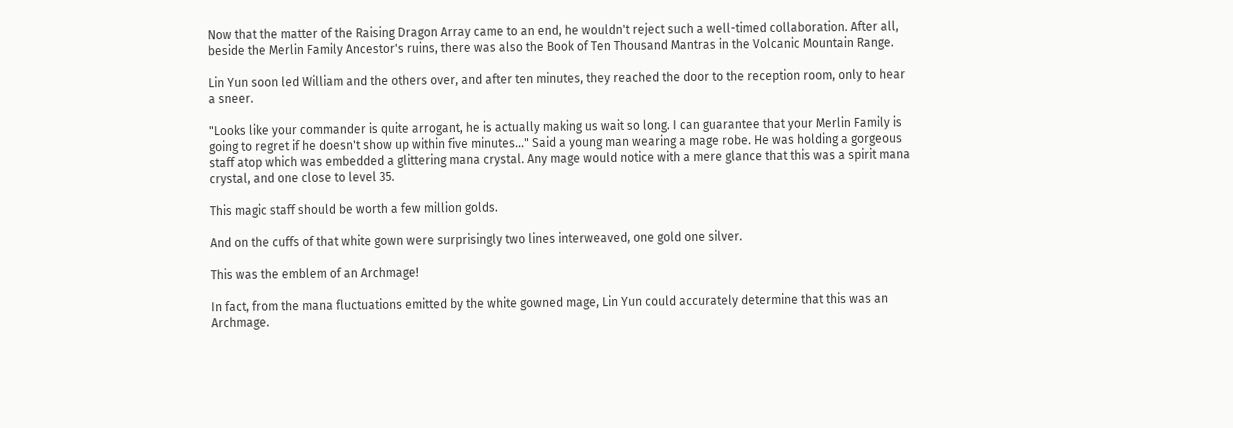Now that the matter of the Raising Dragon Array came to an end, he wouldn't reject such a well-timed collaboration. After all, beside the Merlin Family Ancestor's ruins, there was also the Book of Ten Thousand Mantras in the Volcanic Mountain Range.

Lin Yun soon led William and the others over, and after ten minutes, they reached the door to the reception room, only to hear a sneer.

"Looks like your commander is quite arrogant, he is actually making us wait so long. I can guarantee that your Merlin Family is going to regret if he doesn't show up within five minutes..." Said a young man wearing a mage robe. He was holding a gorgeous staff atop which was embedded a glittering mana crystal. Any mage would notice with a mere glance that this was a spirit mana crystal, and one close to level 35.

This magic staff should be worth a few million golds.

And on the cuffs of that white gown were surprisingly two lines interweaved, one gold one silver.

This was the emblem of an Archmage!

In fact, from the mana fluctuations emitted by the white gowned mage, Lin Yun could accurately determine that this was an Archmage.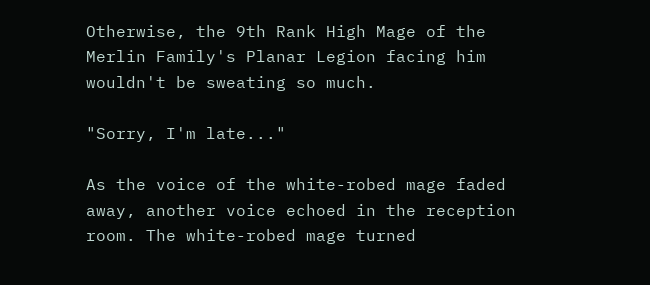Otherwise, the 9th Rank High Mage of the Merlin Family's Planar Legion facing him wouldn't be sweating so much.

"Sorry, I'm late..."

As the voice of the white-robed mage faded away, another voice echoed in the reception room. The white-robed mage turned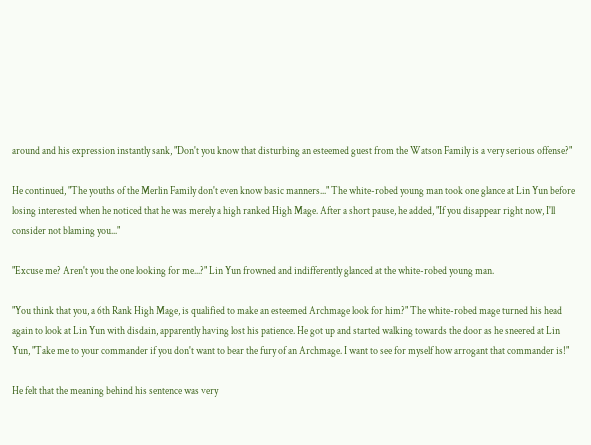around and his expression instantly sank, "Don't you know that disturbing an esteemed guest from the Watson Family is a very serious offense?"

He continued, "The youths of the Merlin Family don't even know basic manners..." The white-robed young man took one glance at Lin Yun before losing interested when he noticed that he was merely a high ranked High Mage. After a short pause, he added, "If you disappear right now, I'll consider not blaming you..."

"Excuse me? Aren't you the one looking for me...?" Lin Yun frowned and indifferently glanced at the white-robed young man.

"You think that you, a 6th Rank High Mage, is qualified to make an esteemed Archmage look for him?" The white-robed mage turned his head again to look at Lin Yun with disdain, apparently having lost his patience. He got up and started walking towards the door as he sneered at Lin Yun, "Take me to your commander if you don't want to bear the fury of an Archmage. I want to see for myself how arrogant that commander is!"

He felt that the meaning behind his sentence was very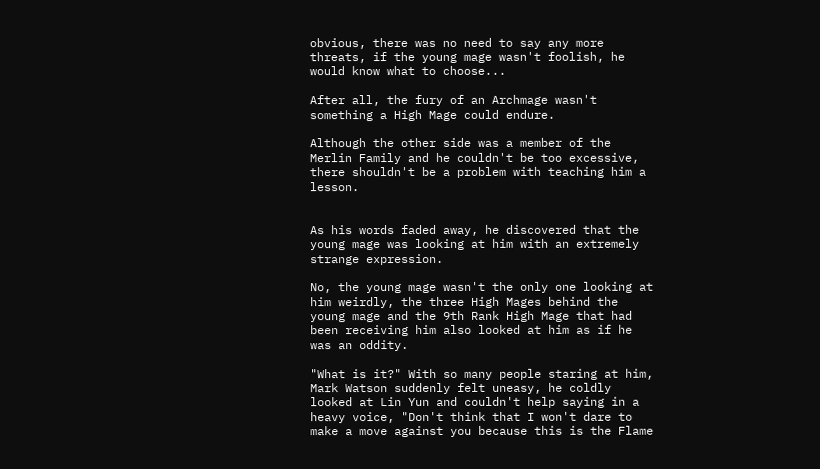obvious, there was no need to say any more threats, if the young mage wasn't foolish, he would know what to choose...

After all, the fury of an Archmage wasn't something a High Mage could endure.

Although the other side was a member of the Merlin Family and he couldn't be too excessive, there shouldn't be a problem with teaching him a lesson.


As his words faded away, he discovered that the young mage was looking at him with an extremely strange expression.

No, the young mage wasn't the only one looking at him weirdly, the three High Mages behind the young mage and the 9th Rank High Mage that had been receiving him also looked at him as if he was an oddity.

"What is it?" With so many people staring at him, Mark Watson suddenly felt uneasy, he coldly looked at Lin Yun and couldn't help saying in a heavy voice, "Don't think that I won't dare to make a move against you because this is the Flame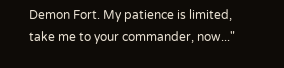Demon Fort. My patience is limited, take me to your commander, now..."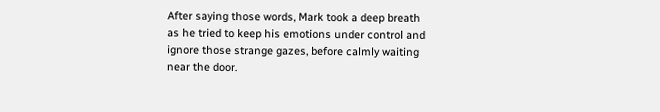After saying those words, Mark took a deep breath as he tried to keep his emotions under control and ignore those strange gazes, before calmly waiting near the door.